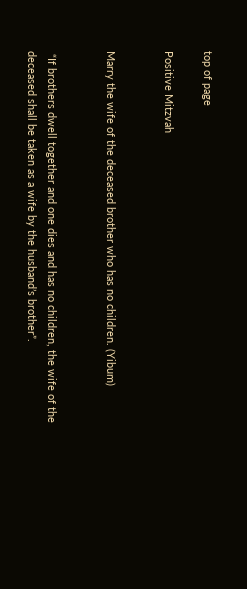top of page

Positive Mitzvah


Marry the wife of the deceased brother who has no children. (Yibum)


 “If brothers dwell together and one dies and has no children, the wife of the deceased shall be taken as a wife by the husband’s brother”.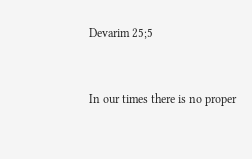Devarim 25;5


In our times there is no proper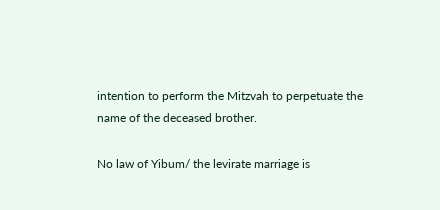intention to perform the Mitzvah to perpetuate the name of the deceased brother.

No law of Yibum/ the levirate marriage is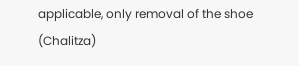applicable, only removal of the shoe (Chalitza)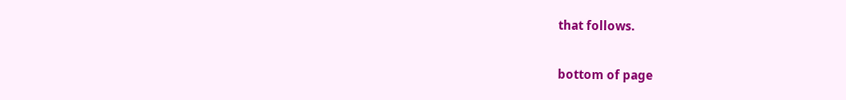that follows.

bottom of page